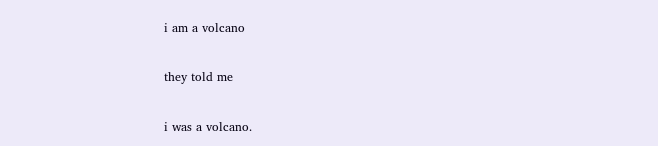i am a volcano

they told me

i was a volcano.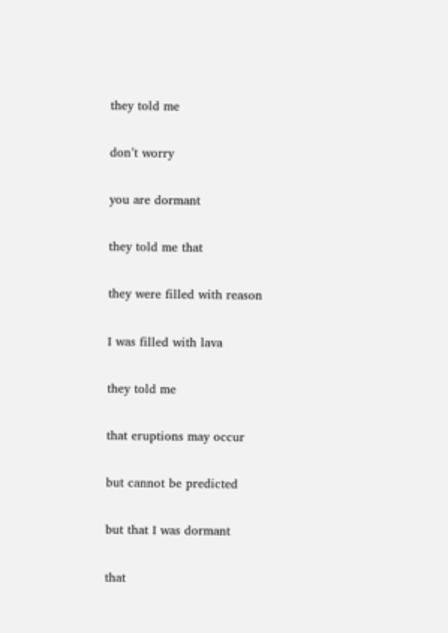they told me

don’t worry

you are dormant

they told me that

they were filled with reason

I was filled with lava

they told me

that eruptions may occur

but cannot be predicted

but that I was dormant

that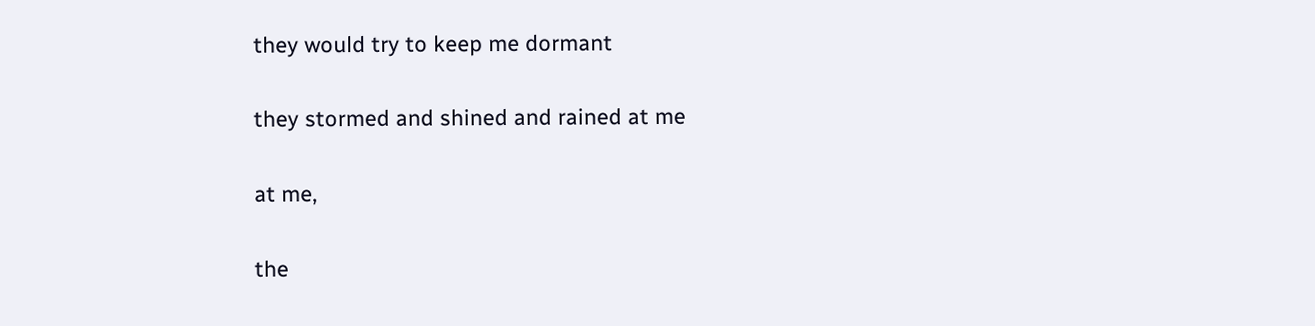they would try to keep me dormant

they stormed and shined and rained at me

at me,

the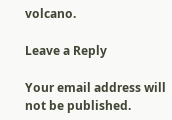volcano.

Leave a Reply

Your email address will not be published.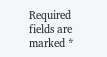Required fields are marked *